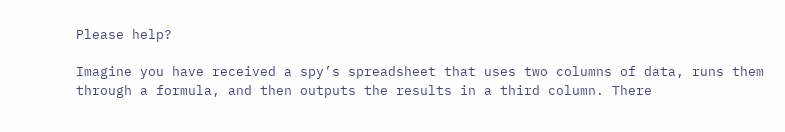Please help?

Imagine you have received a spy’s spreadsheet that uses two columns of data, runs them through a formula, and then outputs the results in a third column. There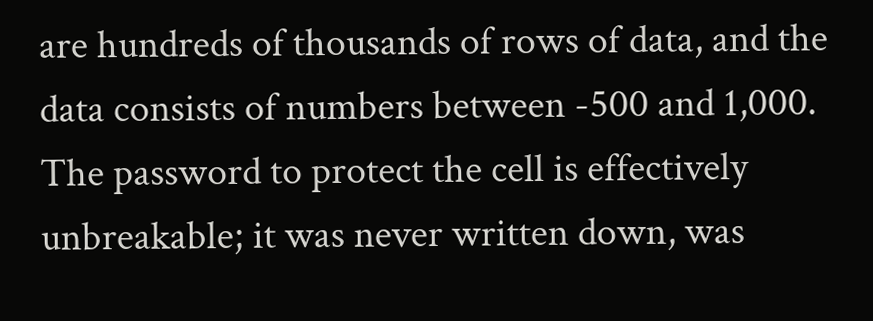are hundreds of thousands of rows of data, and the data consists of numbers between -500 and 1,000. The password to protect the cell is effectively unbreakable; it was never written down, was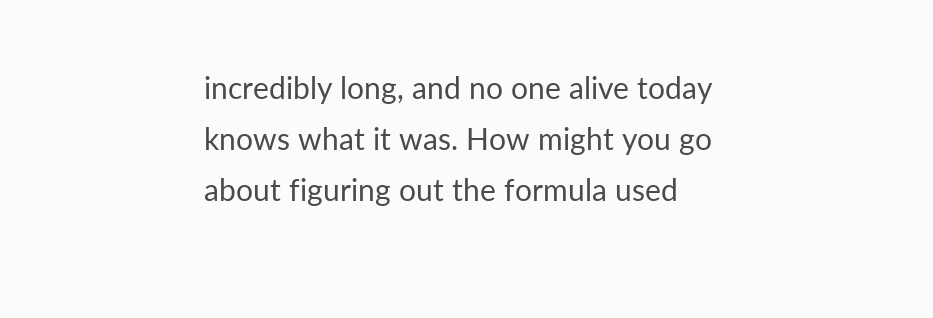incredibly long, and no one alive today knows what it was. How might you go about figuring out the formula used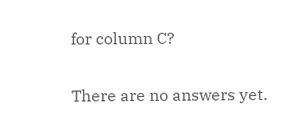for column C?

There are no answers yet.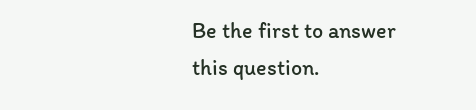Be the first to answer this question.